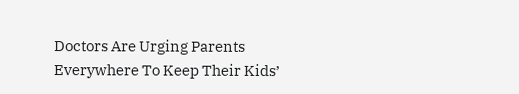Doctors Are Urging Parents Everywhere To Keep Their Kids’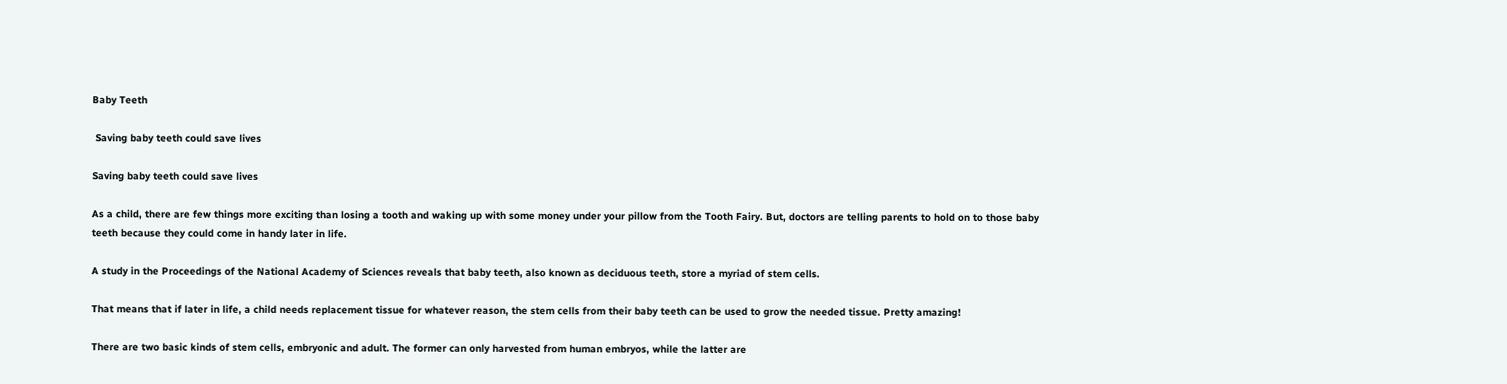Baby Teeth

 Saving baby teeth could save lives

Saving baby teeth could save lives

As a child, there are few things more exciting than losing a tooth and waking up with some money under your pillow from the Tooth Fairy. But, doctors are telling parents to hold on to those baby teeth because they could come in handy later in life.

A study in the Proceedings of the National Academy of Sciences reveals that baby teeth, also known as deciduous teeth, store a myriad of stem cells.

That means that if later in life, a child needs replacement tissue for whatever reason, the stem cells from their baby teeth can be used to grow the needed tissue. Pretty amazing!

There are two basic kinds of stem cells, embryonic and adult. The former can only harvested from human embryos, while the latter are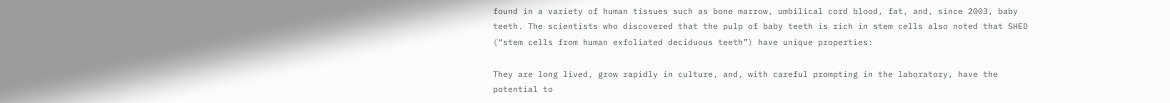found in a variety of human tissues such as bone marrow, umbilical cord blood, fat, and, since 2003, baby teeth. The scientists who discovered that the pulp of baby teeth is rich in stem cells also noted that SHED (“stem cells from human exfoliated deciduous teeth”) have unique properties:

They are long lived, grow rapidly in culture, and, with careful prompting in the laboratory, have the potential to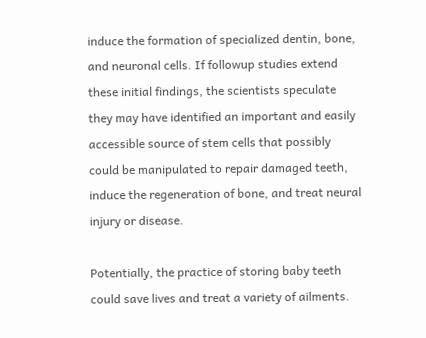induce the formation of specialized dentin, bone, and neuronal cells. If followup studies extend these initial findings, the scientists speculate they may have identified an important and easily accessible source of stem cells that possibly could be manipulated to repair damaged teeth, induce the regeneration of bone, and treat neural injury or disease.

Potentially, the practice of storing baby teeth could save lives and treat a variety of ailments.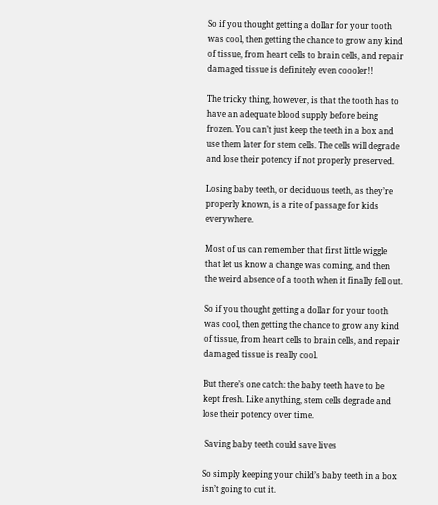So if you thought getting a dollar for your tooth was cool, then getting the chance to grow any kind of tissue, from heart cells to brain cells, and repair damaged tissue is definitely even coooler!!

The tricky thing, however, is that the tooth has to have an adequate blood supply before being frozen. You can’t just keep the teeth in a box and use them later for stem cells. The cells will degrade and lose their potency if not properly preserved.

Losing baby teeth, or deciduous teeth, as they’re properly known, is a rite of passage for kids everywhere.

Most of us can remember that first little wiggle that let us know a change was coming, and then the weird absence of a tooth when it finally fell out.

So if you thought getting a dollar for your tooth was cool, then getting the chance to grow any kind of tissue, from heart cells to brain cells, and repair damaged tissue is really cool.

But there’s one catch: the baby teeth have to be kept fresh. Like anything, stem cells degrade and lose their potency over time.

 Saving baby teeth could save lives

So simply keeping your child’s baby teeth in a box isn’t going to cut it.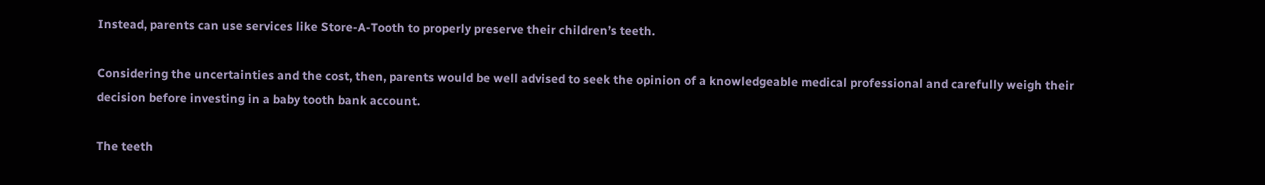Instead, parents can use services like Store-A-Tooth to properly preserve their children’s teeth.

Considering the uncertainties and the cost, then, parents would be well advised to seek the opinion of a knowledgeable medical professional and carefully weigh their decision before investing in a baby tooth bank account.

The teeth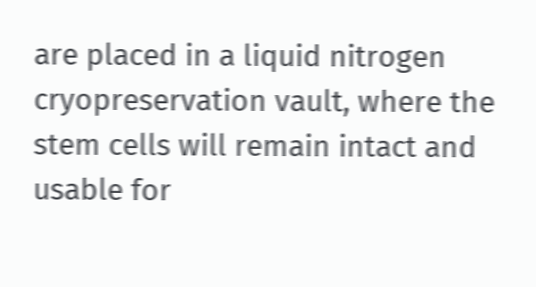are placed in a liquid nitrogen cryopreservation vault, where the stem cells will remain intact and usable for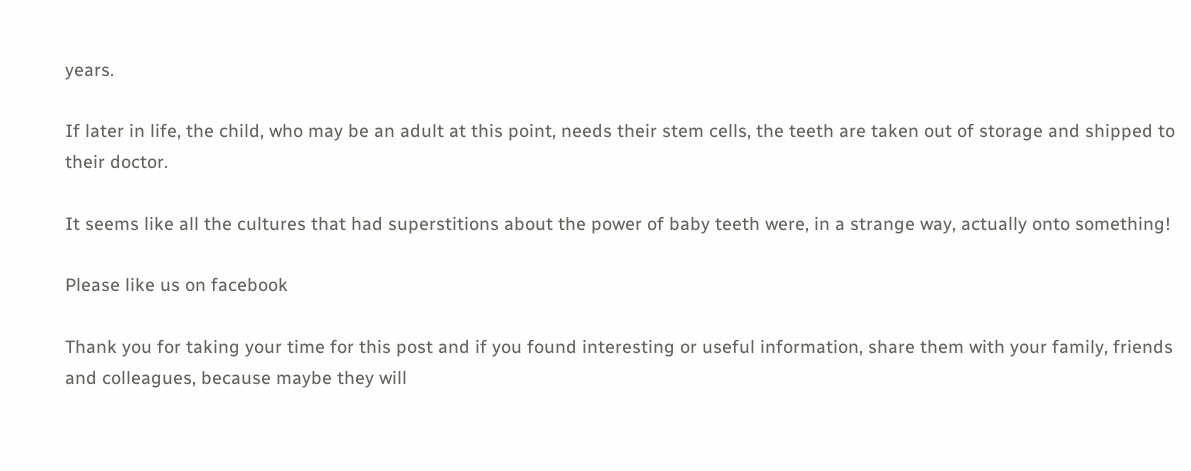years.

If later in life, the child, who may be an adult at this point, needs their stem cells, the teeth are taken out of storage and shipped to their doctor.

It seems like all the cultures that had superstitions about the power of baby teeth were, in a strange way, actually onto something!

Please like us on facebook

Thank you for taking your time for this post and if you found interesting or useful information, share them with your family, friends and colleagues, because maybe they will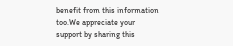benefit from this information too.We appreciate your support by sharing this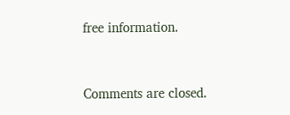free information.


Comments are closed.